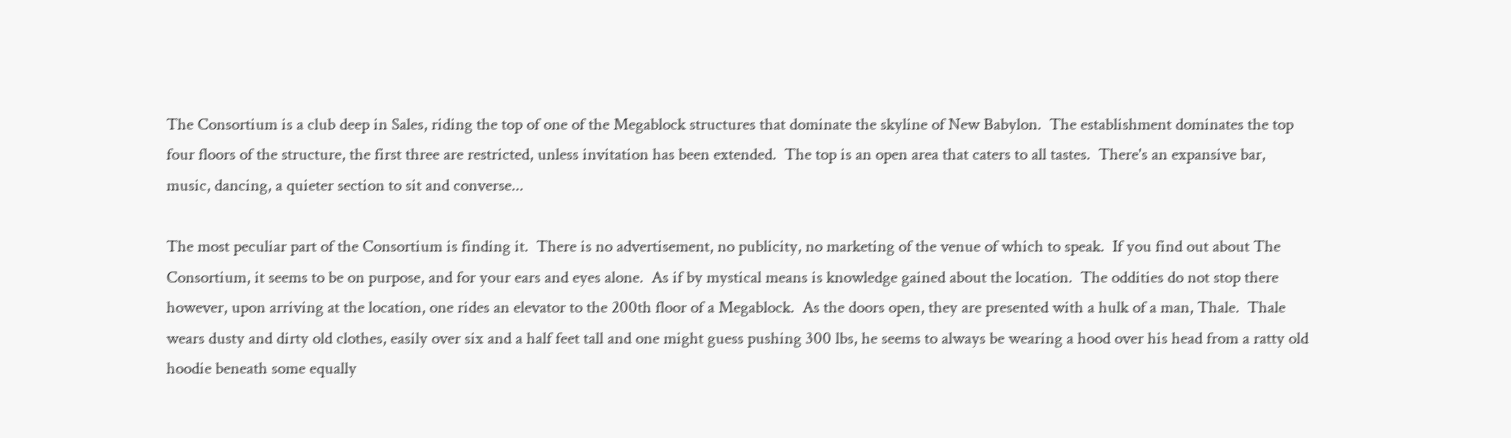The Consortium is a club deep in Sales, riding the top of one of the Megablock structures that dominate the skyline of New Babylon.  The establishment dominates the top four floors of the structure, the first three are restricted, unless invitation has been extended.  The top is an open area that caters to all tastes.  There's an expansive bar, music, dancing, a quieter section to sit and converse...

The most peculiar part of the Consortium is finding it.  There is no advertisement, no publicity, no marketing of the venue of which to speak.  If you find out about The Consortium, it seems to be on purpose, and for your ears and eyes alone.  As if by mystical means is knowledge gained about the location.  The oddities do not stop there however, upon arriving at the location, one rides an elevator to the 200th floor of a Megablock.  As the doors open, they are presented with a hulk of a man, Thale.  Thale wears dusty and dirty old clothes, easily over six and a half feet tall and one might guess pushing 300 lbs, he seems to always be wearing a hood over his head from a ratty old hoodie beneath some equally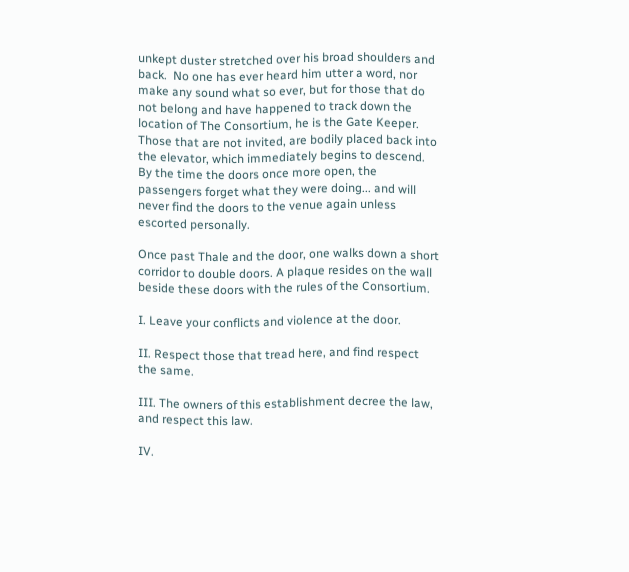unkept duster stretched over his broad shoulders and back.  No one has ever heard him utter a word, nor make any sound what so ever, but for those that do not belong and have happened to track down the location of The Consortium, he is the Gate Keeper.  Those that are not invited, are bodily placed back into the elevator, which immediately begins to descend.  By the time the doors once more open, the passengers forget what they were doing... and will never find the doors to the venue again unless escorted personally.

Once past Thale and the door, one walks down a short corridor to double doors. A plaque resides on the wall beside these doors with the rules of the Consortium.

I. Leave your conflicts and violence at the door.

II. Respect those that tread here, and find respect the same.

III. The owners of this establishment decree the law, and respect this law.

IV.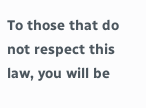To those that do not respect this law, you will be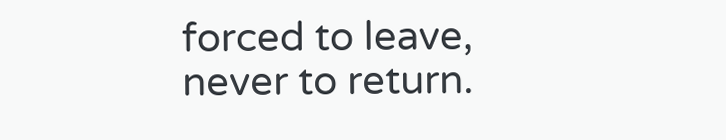forced to leave, never to return.